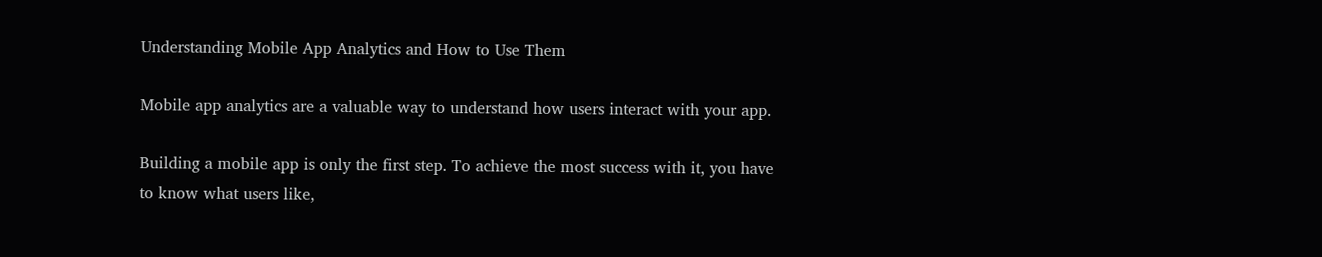Understanding Mobile App Analytics and How to Use Them

Mobile app analytics are a valuable way to understand how users interact with your app.

Building a mobile app is only the first step. To achieve the most success with it, you have to know what users like,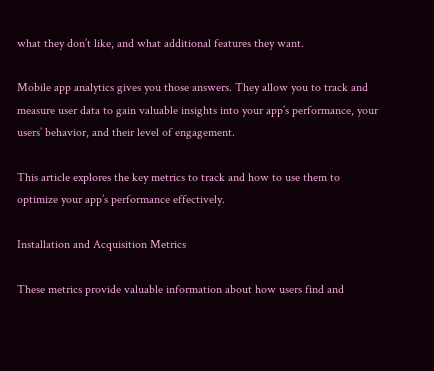what they don’t like, and what additional features they want.

Mobile app analytics gives you those answers. They allow you to track and measure user data to gain valuable insights into your app’s performance, your users’ behavior, and their level of engagement.

This article explores the key metrics to track and how to use them to optimize your app’s performance effectively.

Installation and Acquisition Metrics

These metrics provide valuable information about how users find and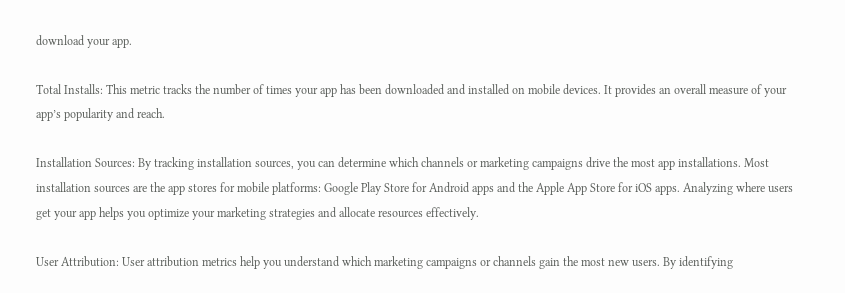download your app.

Total Installs: This metric tracks the number of times your app has been downloaded and installed on mobile devices. It provides an overall measure of your app’s popularity and reach.

Installation Sources: By tracking installation sources, you can determine which channels or marketing campaigns drive the most app installations. Most installation sources are the app stores for mobile platforms: Google Play Store for Android apps and the Apple App Store for iOS apps. Analyzing where users get your app helps you optimize your marketing strategies and allocate resources effectively.

User Attribution: User attribution metrics help you understand which marketing campaigns or channels gain the most new users. By identifying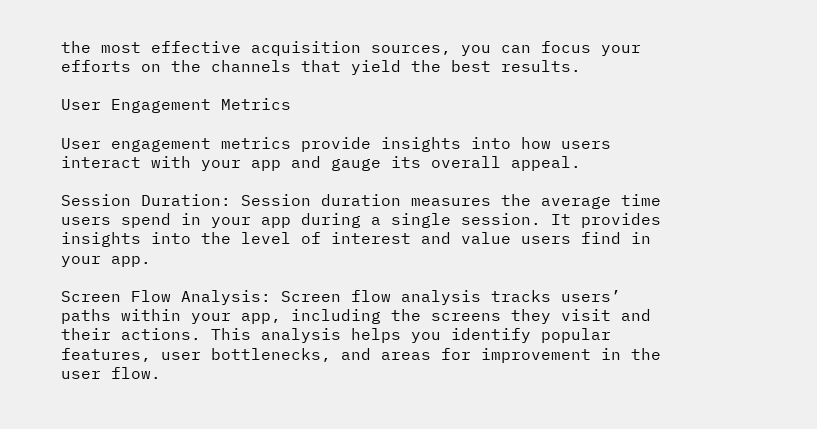the most effective acquisition sources, you can focus your efforts on the channels that yield the best results.

User Engagement Metrics

User engagement metrics provide insights into how users interact with your app and gauge its overall appeal.

Session Duration: Session duration measures the average time users spend in your app during a single session. It provides insights into the level of interest and value users find in your app.

Screen Flow Analysis: Screen flow analysis tracks users’ paths within your app, including the screens they visit and their actions. This analysis helps you identify popular features, user bottlenecks, and areas for improvement in the user flow.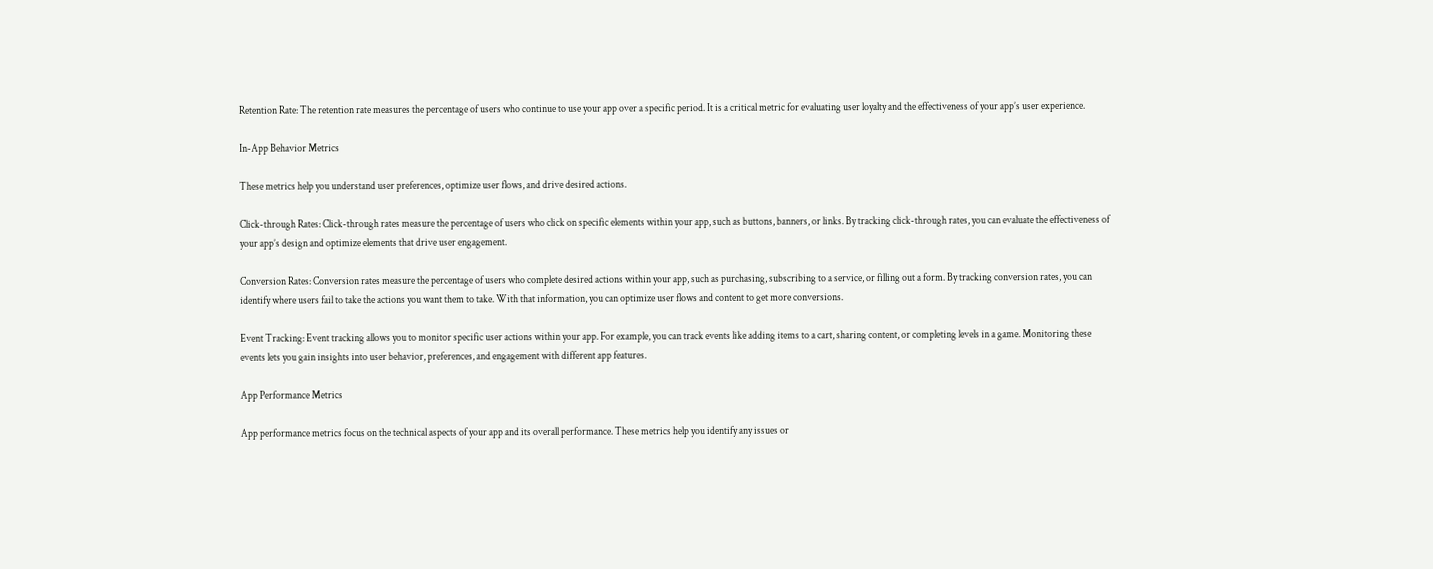Retention Rate: The retention rate measures the percentage of users who continue to use your app over a specific period. It is a critical metric for evaluating user loyalty and the effectiveness of your app’s user experience.

In-App Behavior Metrics

These metrics help you understand user preferences, optimize user flows, and drive desired actions.

Click-through Rates: Click-through rates measure the percentage of users who click on specific elements within your app, such as buttons, banners, or links. By tracking click-through rates, you can evaluate the effectiveness of your app’s design and optimize elements that drive user engagement.

Conversion Rates: Conversion rates measure the percentage of users who complete desired actions within your app, such as purchasing, subscribing to a service, or filling out a form. By tracking conversion rates, you can identify where users fail to take the actions you want them to take. With that information, you can optimize user flows and content to get more conversions.

Event Tracking: Event tracking allows you to monitor specific user actions within your app. For example, you can track events like adding items to a cart, sharing content, or completing levels in a game. Monitoring these events lets you gain insights into user behavior, preferences, and engagement with different app features.

App Performance Metrics

App performance metrics focus on the technical aspects of your app and its overall performance. These metrics help you identify any issues or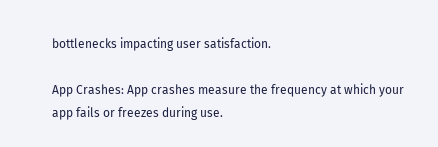bottlenecks impacting user satisfaction.

App Crashes: App crashes measure the frequency at which your app fails or freezes during use.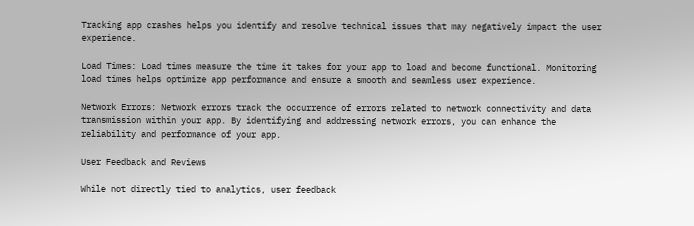Tracking app crashes helps you identify and resolve technical issues that may negatively impact the user experience.

Load Times: Load times measure the time it takes for your app to load and become functional. Monitoring load times helps optimize app performance and ensure a smooth and seamless user experience.

Network Errors: Network errors track the occurrence of errors related to network connectivity and data transmission within your app. By identifying and addressing network errors, you can enhance the reliability and performance of your app.

User Feedback and Reviews

While not directly tied to analytics, user feedback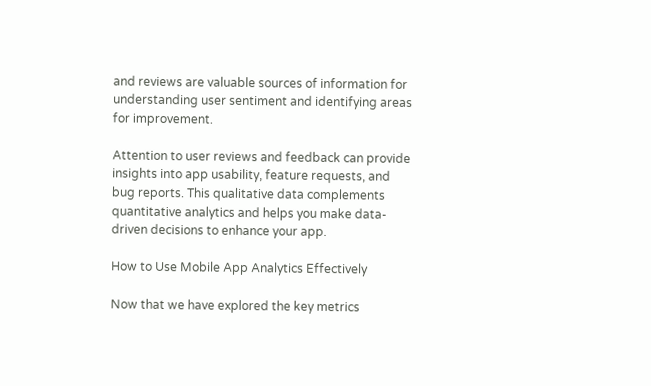and reviews are valuable sources of information for understanding user sentiment and identifying areas for improvement.

Attention to user reviews and feedback can provide insights into app usability, feature requests, and bug reports. This qualitative data complements quantitative analytics and helps you make data-driven decisions to enhance your app.

How to Use Mobile App Analytics Effectively

Now that we have explored the key metrics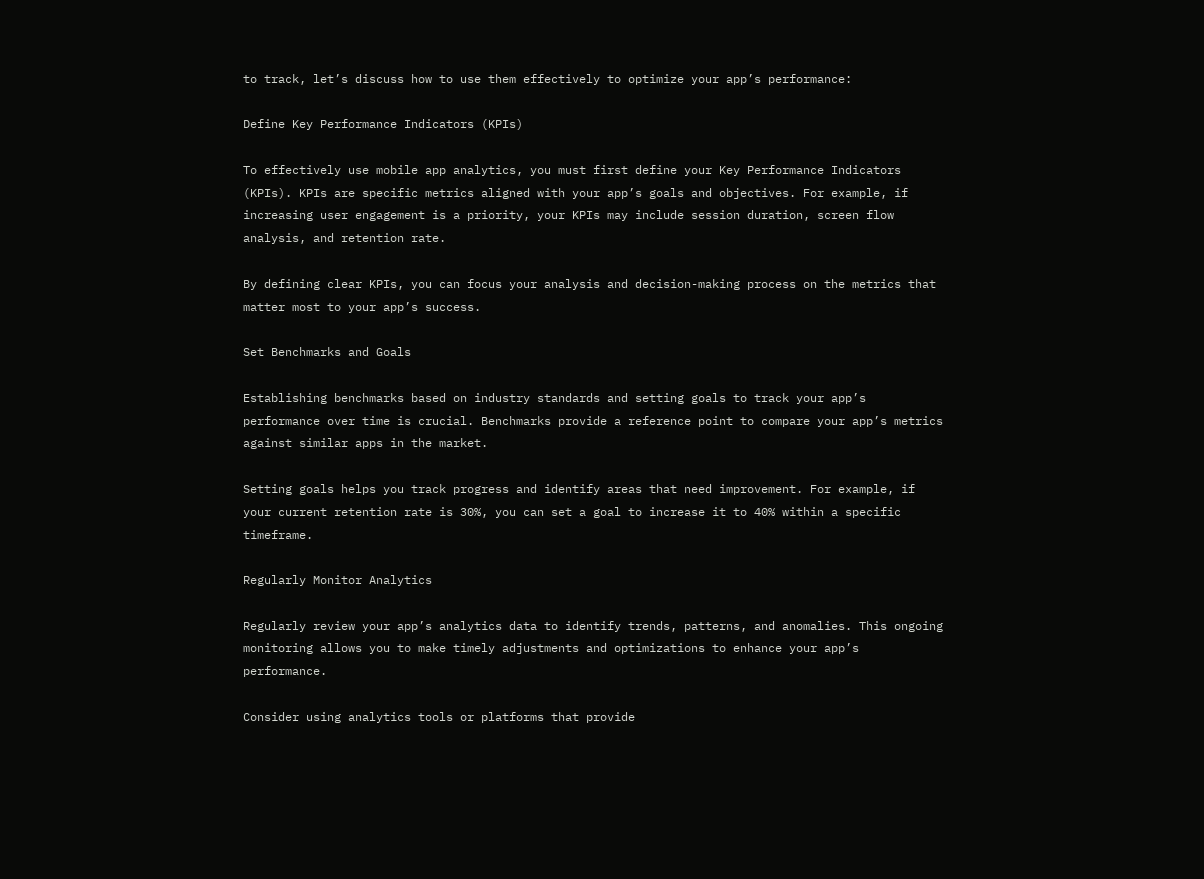to track, let’s discuss how to use them effectively to optimize your app’s performance:

Define Key Performance Indicators (KPIs)

To effectively use mobile app analytics, you must first define your Key Performance Indicators (KPIs). KPIs are specific metrics aligned with your app’s goals and objectives. For example, if increasing user engagement is a priority, your KPIs may include session duration, screen flow analysis, and retention rate.

By defining clear KPIs, you can focus your analysis and decision-making process on the metrics that matter most to your app’s success.

Set Benchmarks and Goals

Establishing benchmarks based on industry standards and setting goals to track your app’s performance over time is crucial. Benchmarks provide a reference point to compare your app’s metrics against similar apps in the market.

Setting goals helps you track progress and identify areas that need improvement. For example, if your current retention rate is 30%, you can set a goal to increase it to 40% within a specific timeframe.

Regularly Monitor Analytics

Regularly review your app’s analytics data to identify trends, patterns, and anomalies. This ongoing monitoring allows you to make timely adjustments and optimizations to enhance your app’s performance.

Consider using analytics tools or platforms that provide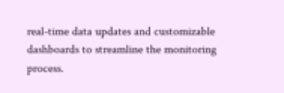real-time data updates and customizable dashboards to streamline the monitoring process.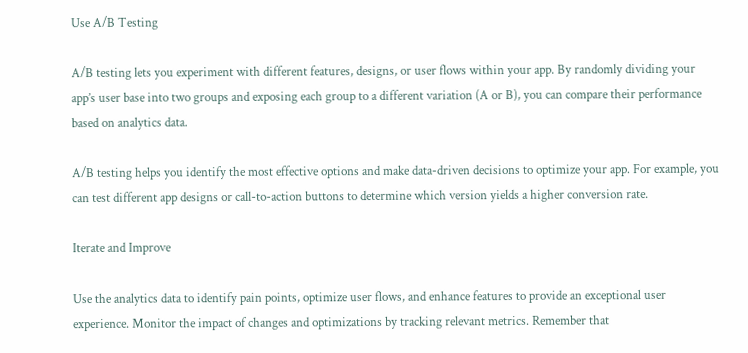Use A/B Testing

A/B testing lets you experiment with different features, designs, or user flows within your app. By randomly dividing your app’s user base into two groups and exposing each group to a different variation (A or B), you can compare their performance based on analytics data.

A/B testing helps you identify the most effective options and make data-driven decisions to optimize your app. For example, you can test different app designs or call-to-action buttons to determine which version yields a higher conversion rate.

Iterate and Improve

Use the analytics data to identify pain points, optimize user flows, and enhance features to provide an exceptional user experience. Monitor the impact of changes and optimizations by tracking relevant metrics. Remember that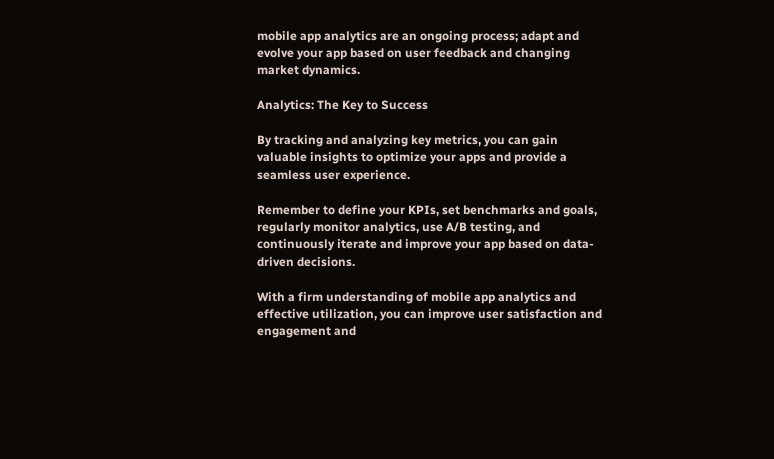mobile app analytics are an ongoing process; adapt and evolve your app based on user feedback and changing market dynamics.

Analytics: The Key to Success

By tracking and analyzing key metrics, you can gain valuable insights to optimize your apps and provide a seamless user experience.

Remember to define your KPIs, set benchmarks and goals, regularly monitor analytics, use A/B testing, and continuously iterate and improve your app based on data-driven decisions.

With a firm understanding of mobile app analytics and effective utilization, you can improve user satisfaction and engagement and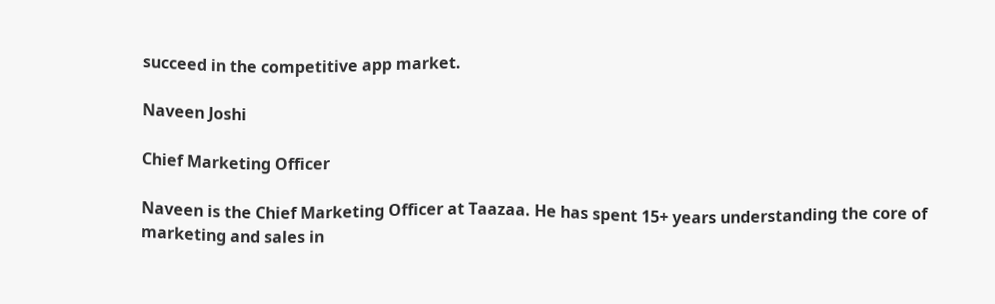succeed in the competitive app market.

Naveen Joshi

Chief Marketing Officer

Naveen is the Chief Marketing Officer at Taazaa. He has spent 15+ years understanding the core of marketing and sales in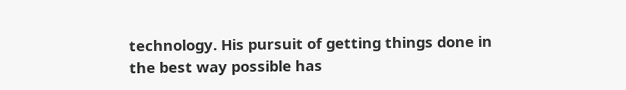technology. His pursuit of getting things done in the best way possible has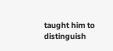taught him to distinguish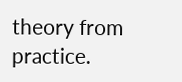theory from practice.